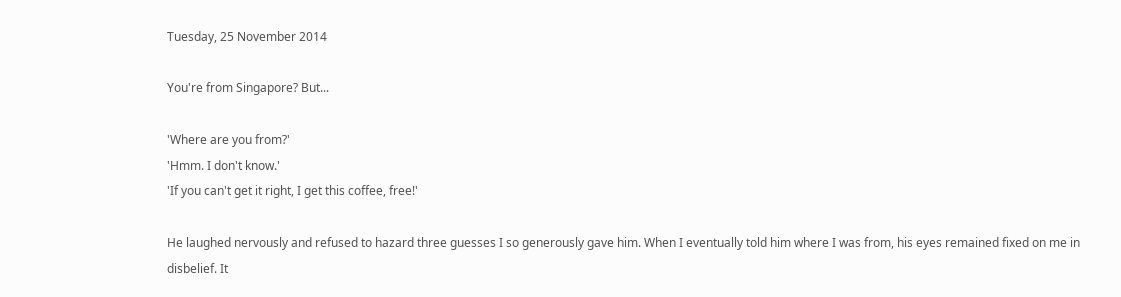Tuesday, 25 November 2014

You're from Singapore? But...

'Where are you from?'
'Hmm. I don't know.'
'If you can't get it right, I get this coffee, free!'

He laughed nervously and refused to hazard three guesses I so generously gave him. When I eventually told him where I was from, his eyes remained fixed on me in disbelief. It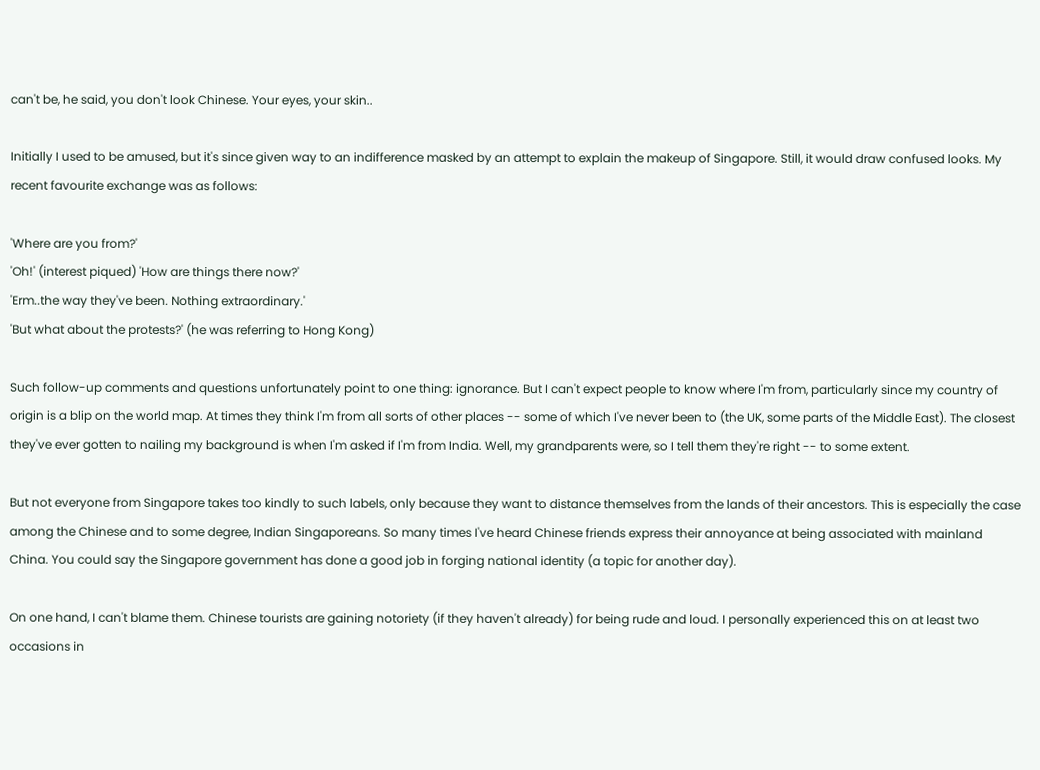can't be, he said, you don't look Chinese. Your eyes, your skin..

Initially I used to be amused, but it's since given way to an indifference masked by an attempt to explain the makeup of Singapore. Still, it would draw confused looks. My recent favourite exchange was as follows:

'Where are you from?'
'Oh!' (interest piqued) 'How are things there now?'
'Erm..the way they've been. Nothing extraordinary.'
'But what about the protests?' (he was referring to Hong Kong)

Such follow-up comments and questions unfortunately point to one thing: ignorance. But I can't expect people to know where I'm from, particularly since my country of origin is a blip on the world map. At times they think I'm from all sorts of other places -- some of which I've never been to (the UK, some parts of the Middle East). The closest they've ever gotten to nailing my background is when I'm asked if I'm from India. Well, my grandparents were, so I tell them they're right -- to some extent.

But not everyone from Singapore takes too kindly to such labels, only because they want to distance themselves from the lands of their ancestors. This is especially the case among the Chinese and to some degree, Indian Singaporeans. So many times I've heard Chinese friends express their annoyance at being associated with mainland China. You could say the Singapore government has done a good job in forging national identity (a topic for another day).

On one hand, I can't blame them. Chinese tourists are gaining notoriety (if they haven't already) for being rude and loud. I personally experienced this on at least two occasions in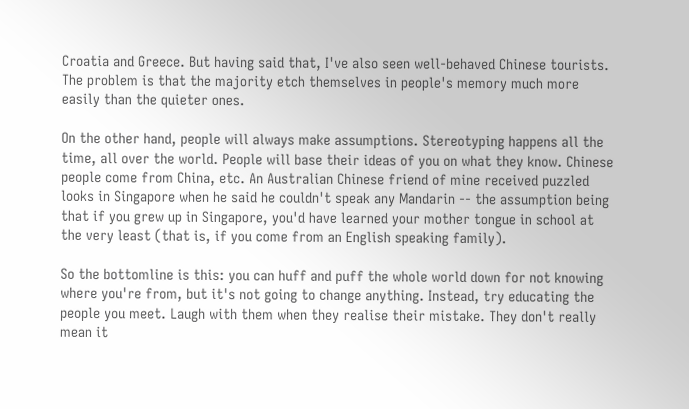Croatia and Greece. But having said that, I've also seen well-behaved Chinese tourists. The problem is that the majority etch themselves in people's memory much more easily than the quieter ones.

On the other hand, people will always make assumptions. Stereotyping happens all the time, all over the world. People will base their ideas of you on what they know. Chinese people come from China, etc. An Australian Chinese friend of mine received puzzled looks in Singapore when he said he couldn't speak any Mandarin -- the assumption being that if you grew up in Singapore, you'd have learned your mother tongue in school at the very least (that is, if you come from an English speaking family).

So the bottomline is this: you can huff and puff the whole world down for not knowing where you're from, but it's not going to change anything. Instead, try educating the people you meet. Laugh with them when they realise their mistake. They don't really mean it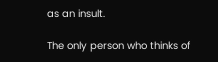as an insult.

The only person who thinks of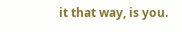it that way, is you.